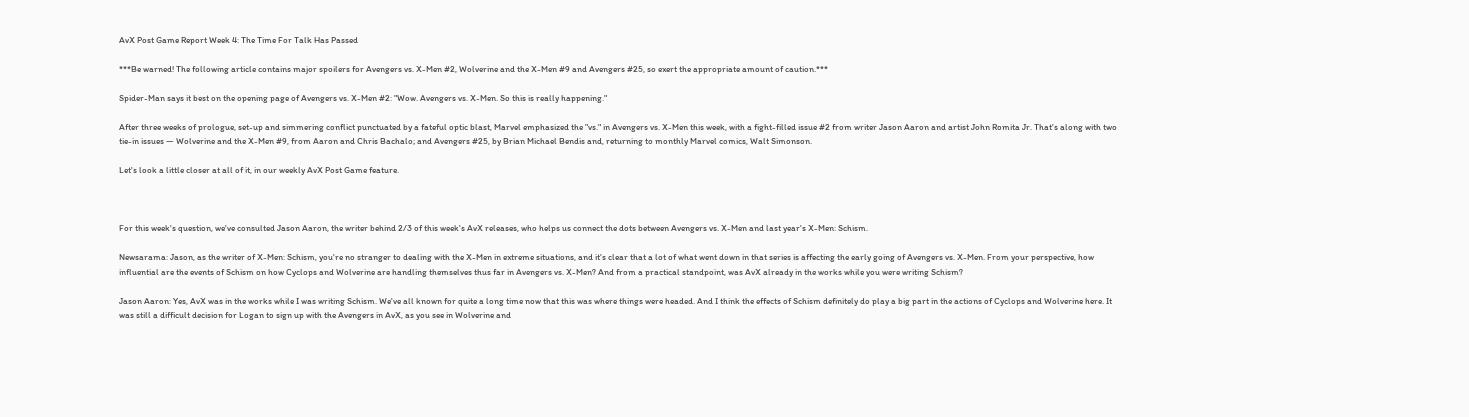AvX Post Game Report Week 4: The Time For Talk Has Passed

***Be warned! The following article contains major spoilers for Avengers vs. X-Men #2, Wolverine and the X-Men #9 and Avengers #25, so exert the appropriate amount of caution.***

Spider-Man says it best on the opening page of Avengers vs. X-Men #2: "Wow. Avengers vs. X-Men. So this is really happening."

After three weeks of prologue, set-up and simmering conflict punctuated by a fateful optic blast, Marvel emphasized the "vs." in Avengers vs. X-Men this week, with a fight-filled issue #2 from writer Jason Aaron and artist John Romita Jr. That's along with two tie-in issues — Wolverine and the X-Men #9, from Aaron and Chris Bachalo; and Avengers #25, by Brian Michael Bendis and, returning to monthly Marvel comics, Walt Simonson.

Let's look a little closer at all of it, in our weekly AvX Post Game feature.



For this week's question, we've consulted Jason Aaron, the writer behind 2/3 of this week's AvX releases, who helps us connect the dots between Avengers vs. X-Men and last year's X-Men: Schism.

Newsarama: Jason, as the writer of X-Men: Schism, you're no stranger to dealing with the X-Men in extreme situations, and it's clear that a lot of what went down in that series is affecting the early going of Avengers vs. X-Men. From your perspective, how influential are the events of Schism on how Cyclops and Wolverine are handling themselves thus far in Avengers vs. X-Men? And from a practical standpoint, was AvX already in the works while you were writing Schism?

Jason Aaron: Yes, AvX was in the works while I was writing Schism. We've all known for quite a long time now that this was where things were headed. And I think the effects of Schism definitely do play a big part in the actions of Cyclops and Wolverine here. It was still a difficult decision for Logan to sign up with the Avengers in AvX, as you see in Wolverine and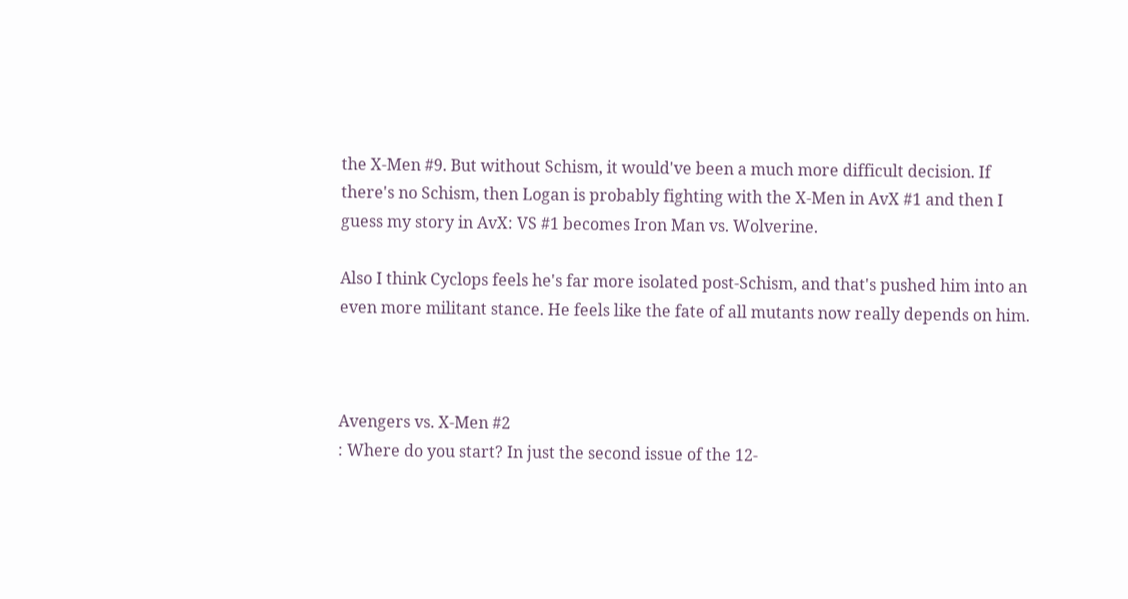the X-Men #9. But without Schism, it would've been a much more difficult decision. If there's no Schism, then Logan is probably fighting with the X-Men in AvX #1 and then I guess my story in AvX: VS #1 becomes Iron Man vs. Wolverine.

Also I think Cyclops feels he's far more isolated post-Schism, and that's pushed him into an even more militant stance. He feels like the fate of all mutants now really depends on him.



Avengers vs. X-Men #2
: Where do you start? In just the second issue of the 12-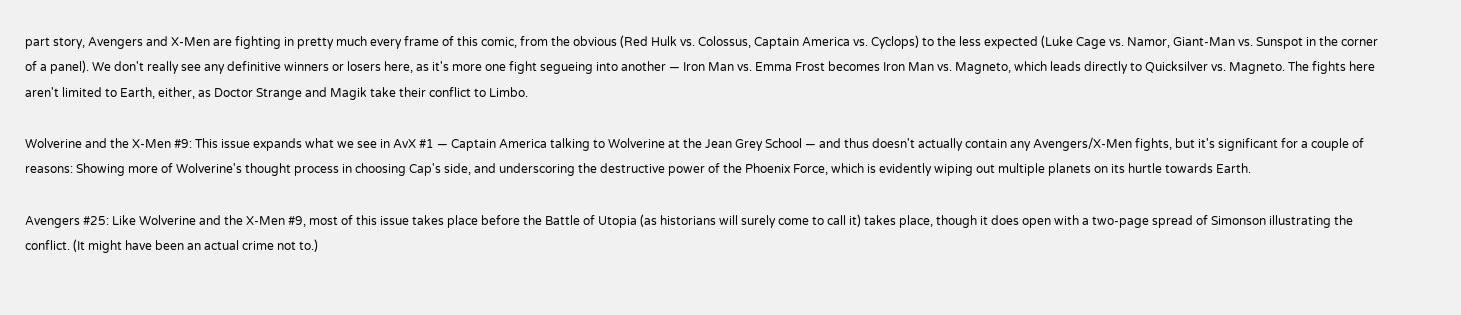part story, Avengers and X-Men are fighting in pretty much every frame of this comic, from the obvious (Red Hulk vs. Colossus, Captain America vs. Cyclops) to the less expected (Luke Cage vs. Namor, Giant-Man vs. Sunspot in the corner of a panel). We don't really see any definitive winners or losers here, as it's more one fight segueing into another — Iron Man vs. Emma Frost becomes Iron Man vs. Magneto, which leads directly to Quicksilver vs. Magneto. The fights here aren't limited to Earth, either, as Doctor Strange and Magik take their conflict to Limbo.

Wolverine and the X-Men #9: This issue expands what we see in AvX #1 — Captain America talking to Wolverine at the Jean Grey School — and thus doesn't actually contain any Avengers/X-Men fights, but it's significant for a couple of reasons: Showing more of Wolverine's thought process in choosing Cap's side, and underscoring the destructive power of the Phoenix Force, which is evidently wiping out multiple planets on its hurtle towards Earth.

Avengers #25: Like Wolverine and the X-Men #9, most of this issue takes place before the Battle of Utopia (as historians will surely come to call it) takes place, though it does open with a two-page spread of Simonson illustrating the conflict. (It might have been an actual crime not to.)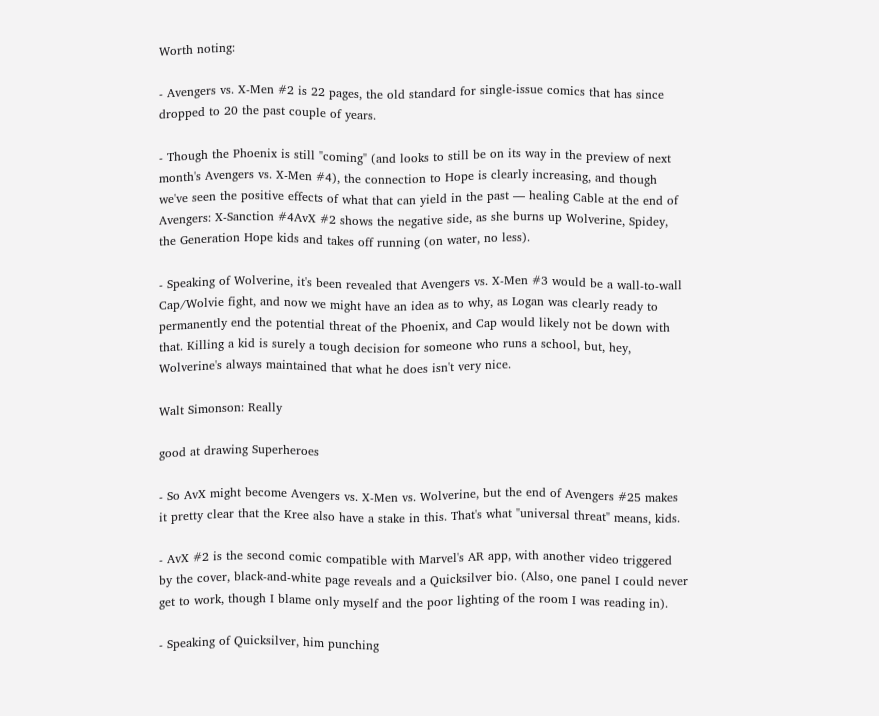Worth noting:

- Avengers vs. X-Men #2 is 22 pages, the old standard for single-issue comics that has since dropped to 20 the past couple of years.

- Though the Phoenix is still "coming" (and looks to still be on its way in the preview of next month's Avengers vs. X-Men #4), the connection to Hope is clearly increasing, and though we've seen the positive effects of what that can yield in the past — healing Cable at the end of Avengers: X-Sanction #4AvX #2 shows the negative side, as she burns up Wolverine, Spidey, the Generation Hope kids and takes off running (on water, no less).

- Speaking of Wolverine, it's been revealed that Avengers vs. X-Men #3 would be a wall-to-wall Cap/Wolvie fight, and now we might have an idea as to why, as Logan was clearly ready to permanently end the potential threat of the Phoenix, and Cap would likely not be down with that. Killing a kid is surely a tough decision for someone who runs a school, but, hey, Wolverine's always maintained that what he does isn't very nice.

Walt Simonson: Really

good at drawing Superheroes

- So AvX might become Avengers vs. X-Men vs. Wolverine, but the end of Avengers #25 makes it pretty clear that the Kree also have a stake in this. That's what "universal threat" means, kids.

- AvX #2 is the second comic compatible with Marvel's AR app, with another video triggered by the cover, black-and-white page reveals and a Quicksilver bio. (Also, one panel I could never get to work, though I blame only myself and the poor lighting of the room I was reading in).

- Speaking of Quicksilver, him punching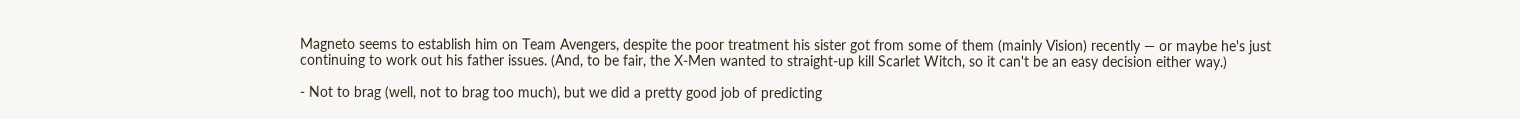Magneto seems to establish him on Team Avengers, despite the poor treatment his sister got from some of them (mainly Vision) recently — or maybe he's just continuing to work out his father issues. (And, to be fair, the X-Men wanted to straight-up kill Scarlet Witch, so it can't be an easy decision either way.)

- Not to brag (well, not to brag too much), but we did a pretty good job of predicting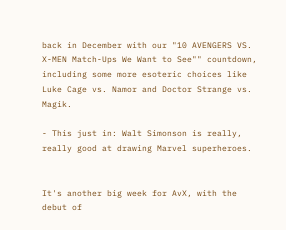back in December with our "10 AVENGERS VS. X-MEN Match-Ups We Want to See"" countdown, including some more esoteric choices like Luke Cage vs. Namor and Doctor Strange vs. Magik.

- This just in: Walt Simonson is really, really good at drawing Marvel superheroes.


It's another big week for AvX, with the debut of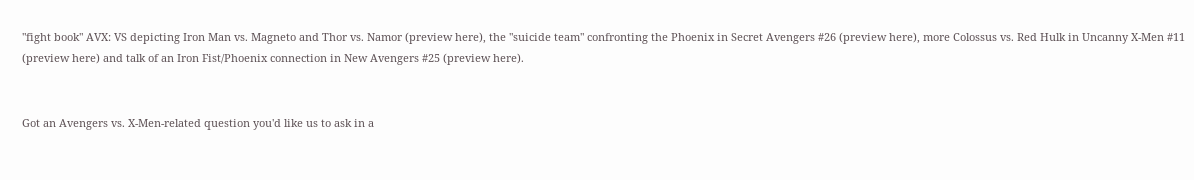"fight book" AVX: VS depicting Iron Man vs. Magneto and Thor vs. Namor (preview here), the "suicide team" confronting the Phoenix in Secret Avengers #26 (preview here), more Colossus vs. Red Hulk in Uncanny X-Men #11 (preview here) and talk of an Iron Fist/Phoenix connection in New Avengers #25 (preview here).


Got an Avengers vs. X-Men-related question you'd like us to ask in a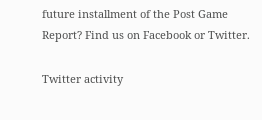future installment of the Post Game Report? Find us on Facebook or Twitter.

Twitter activity